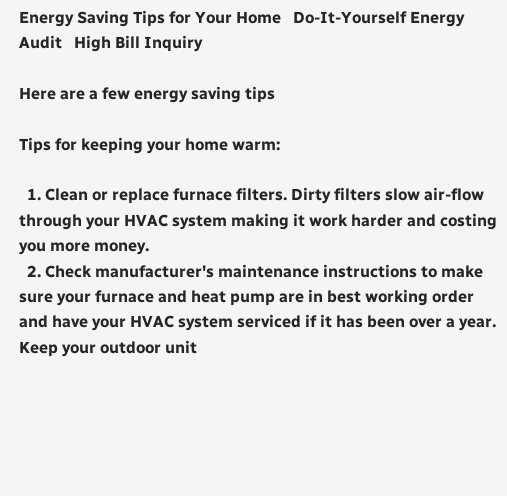Energy Saving Tips for Your Home   Do-It-Yourself Energy Audit   High Bill Inquiry

Here are a few energy saving tips

Tips for keeping your home warm:

  1. Clean or replace furnace filters. Dirty filters slow air-flow through your HVAC system making it work harder and costing you more money.
  2. Check manufacturer's maintenance instructions to make sure your furnace and heat pump are in best working order and have your HVAC system serviced if it has been over a year. Keep your outdoor unit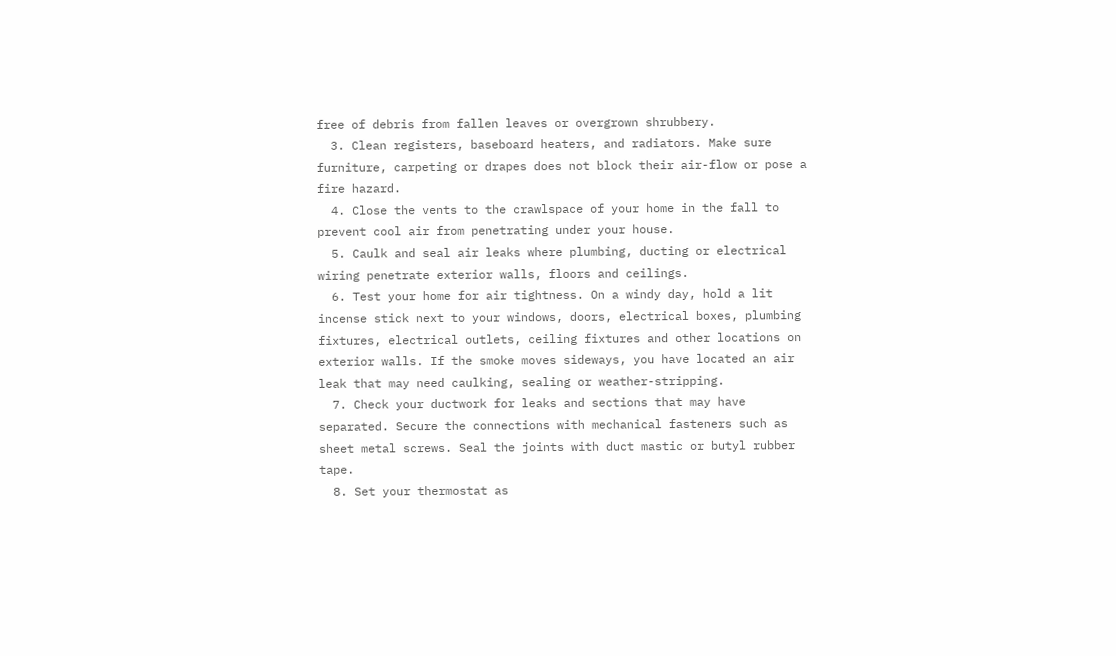free of debris from fallen leaves or overgrown shrubbery.
  3. Clean registers, baseboard heaters, and radiators. Make sure furniture, carpeting or drapes does not block their air-flow or pose a fire hazard.
  4. Close the vents to the crawlspace of your home in the fall to prevent cool air from penetrating under your house.
  5. Caulk and seal air leaks where plumbing, ducting or electrical wiring penetrate exterior walls, floors and ceilings.
  6. Test your home for air tightness. On a windy day, hold a lit incense stick next to your windows, doors, electrical boxes, plumbing fixtures, electrical outlets, ceiling fixtures and other locations on exterior walls. If the smoke moves sideways, you have located an air leak that may need caulking, sealing or weather-stripping.
  7. Check your ductwork for leaks and sections that may have separated. Secure the connections with mechanical fasteners such as sheet metal screws. Seal the joints with duct mastic or butyl rubber tape.
  8. Set your thermostat as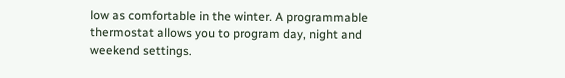low as comfortable in the winter. A programmable thermostat allows you to program day, night and weekend settings.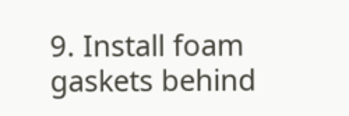9. Install foam gaskets behind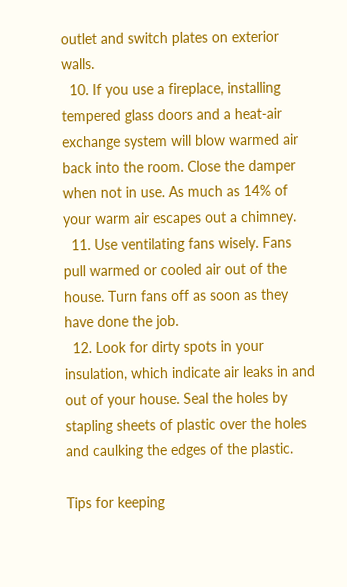outlet and switch plates on exterior walls.
  10. If you use a fireplace, installing tempered glass doors and a heat-air exchange system will blow warmed air back into the room. Close the damper when not in use. As much as 14% of your warm air escapes out a chimney.
  11. Use ventilating fans wisely. Fans pull warmed or cooled air out of the house. Turn fans off as soon as they have done the job.
  12. Look for dirty spots in your insulation, which indicate air leaks in and out of your house. Seal the holes by stapling sheets of plastic over the holes and caulking the edges of the plastic.

Tips for keeping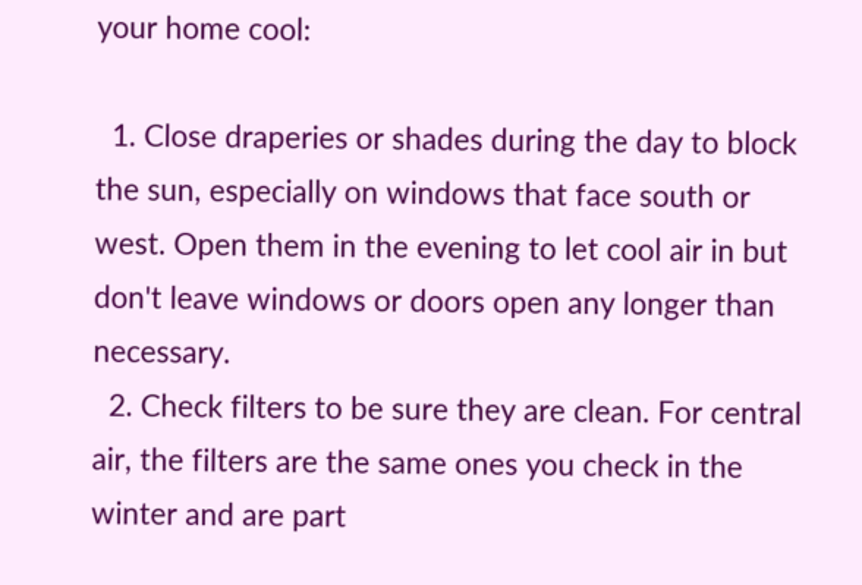your home cool:

  1. Close draperies or shades during the day to block the sun, especially on windows that face south or west. Open them in the evening to let cool air in but don't leave windows or doors open any longer than necessary.
  2. Check filters to be sure they are clean. For central air, the filters are the same ones you check in the winter and are part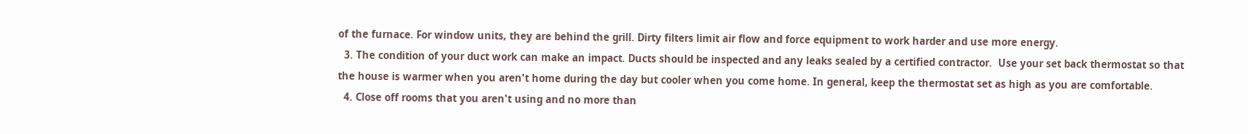of the furnace. For window units, they are behind the grill. Dirty filters limit air flow and force equipment to work harder and use more energy.
  3. The condition of your duct work can make an impact. Ducts should be inspected and any leaks sealed by a certified contractor.  Use your set back thermostat so that the house is warmer when you aren't home during the day but cooler when you come home. In general, keep the thermostat set as high as you are comfortable.
  4. Close off rooms that you aren't using and no more than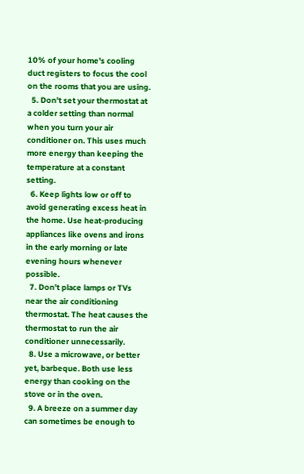10% of your home's cooling duct registers to focus the cool on the rooms that you are using.
  5. Don't set your thermostat at a colder setting than normal when you turn your air conditioner on. This uses much more energy than keeping the temperature at a constant setting.
  6. Keep lights low or off to avoid generating excess heat in the home. Use heat-producing appliances like ovens and irons in the early morning or late evening hours whenever possible.
  7. Don't place lamps or TVs near the air conditioning thermostat. The heat causes the thermostat to run the air conditioner unnecessarily.
  8. Use a microwave, or better yet, barbeque. Both use less energy than cooking on the stove or in the oven.
  9. A breeze on a summer day can sometimes be enough to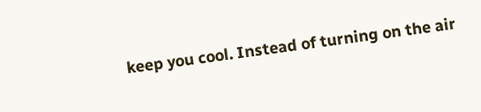keep you cool. Instead of turning on the air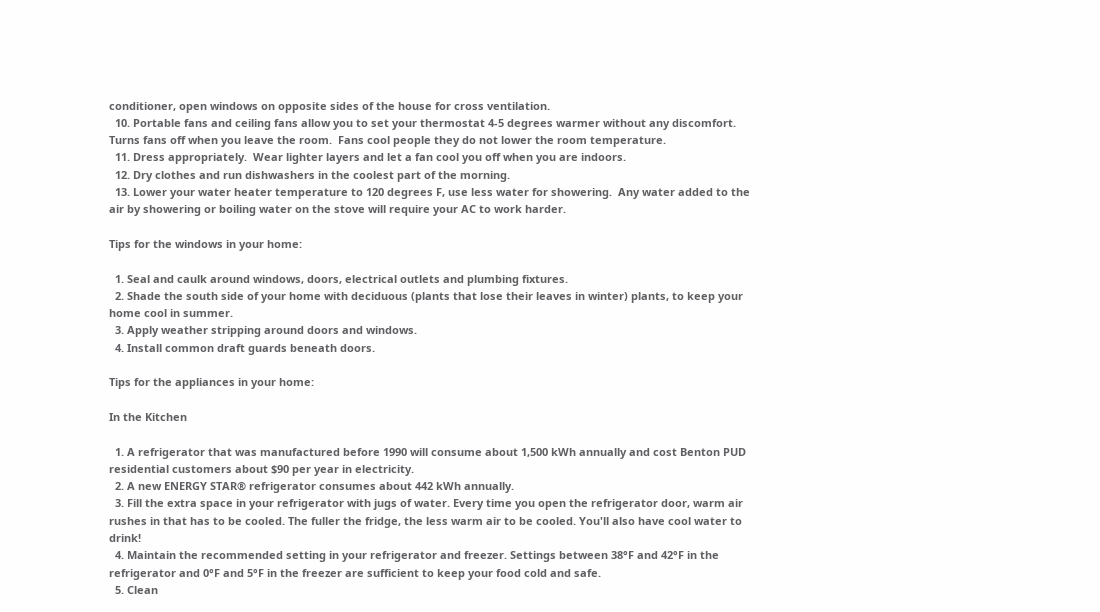conditioner, open windows on opposite sides of the house for cross ventilation.
  10. Portable fans and ceiling fans allow you to set your thermostat 4-5 degrees warmer without any discomfort.  Turns fans off when you leave the room.  Fans cool people they do not lower the room temperature.
  11. Dress appropriately.  Wear lighter layers and let a fan cool you off when you are indoors.
  12. Dry clothes and run dishwashers in the coolest part of the morning.
  13. Lower your water heater temperature to 120 degrees F, use less water for showering.  Any water added to the air by showering or boiling water on the stove will require your AC to work harder.

Tips for the windows in your home:

  1. Seal and caulk around windows, doors, electrical outlets and plumbing fixtures.
  2. Shade the south side of your home with deciduous (plants that lose their leaves in winter) plants, to keep your home cool in summer.
  3. Apply weather stripping around doors and windows.
  4. Install common draft guards beneath doors.

Tips for the appliances in your home:

In the Kitchen

  1. A refrigerator that was manufactured before 1990 will consume about 1,500 kWh annually and cost Benton PUD residential customers about $90 per year in electricity.
  2. A new ENERGY STAR® refrigerator consumes about 442 kWh annually.
  3. Fill the extra space in your refrigerator with jugs of water. Every time you open the refrigerator door, warm air rushes in that has to be cooled. The fuller the fridge, the less warm air to be cooled. You'll also have cool water to drink!
  4. Maintain the recommended setting in your refrigerator and freezer. Settings between 38°F and 42°F in the refrigerator and 0°F and 5°F in the freezer are sufficient to keep your food cold and safe.
  5. Clean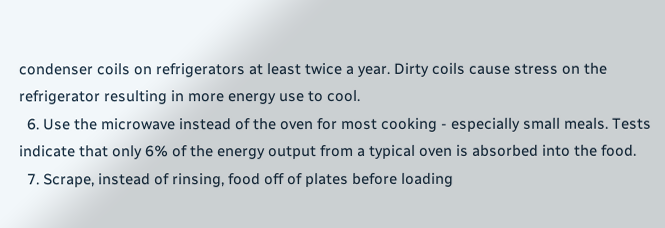condenser coils on refrigerators at least twice a year. Dirty coils cause stress on the refrigerator resulting in more energy use to cool.
  6. Use the microwave instead of the oven for most cooking - especially small meals. Tests indicate that only 6% of the energy output from a typical oven is absorbed into the food.
  7. Scrape, instead of rinsing, food off of plates before loading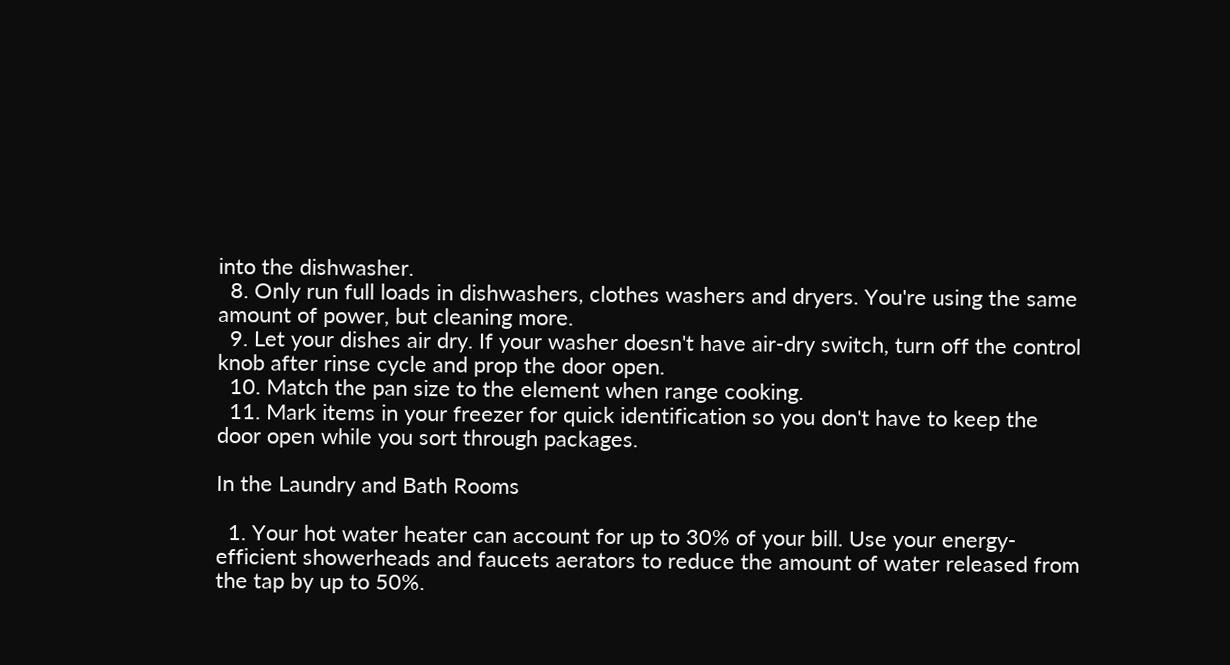into the dishwasher.
  8. Only run full loads in dishwashers, clothes washers and dryers. You're using the same amount of power, but cleaning more.
  9. Let your dishes air dry. If your washer doesn't have air-dry switch, turn off the control knob after rinse cycle and prop the door open.
  10. Match the pan size to the element when range cooking.
  11. Mark items in your freezer for quick identification so you don't have to keep the door open while you sort through packages.

In the Laundry and Bath Rooms

  1. Your hot water heater can account for up to 30% of your bill. Use your energy-efficient showerheads and faucets aerators to reduce the amount of water released from the tap by up to 50%.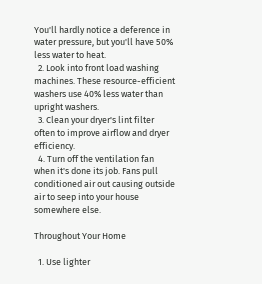You'll hardly notice a deference in water pressure, but you'll have 50% less water to heat.
  2. Look into front load washing machines. These resource-efficient washers use 40% less water than upright washers.
  3. Clean your dryer's lint filter often to improve airflow and dryer efficiency.
  4. Turn off the ventilation fan when it's done its job. Fans pull conditioned air out causing outside air to seep into your house somewhere else.

Throughout Your Home

  1. Use lighter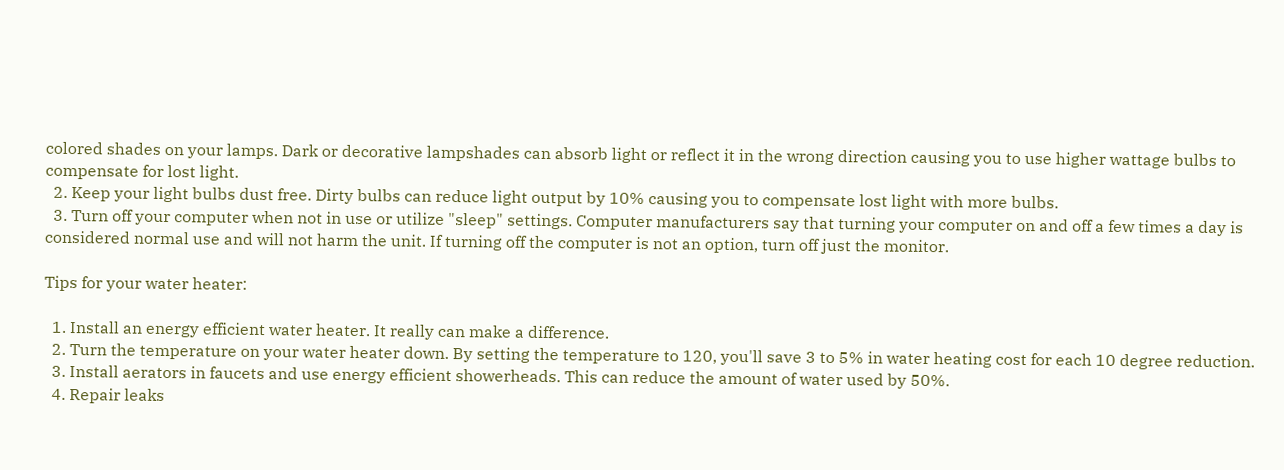colored shades on your lamps. Dark or decorative lampshades can absorb light or reflect it in the wrong direction causing you to use higher wattage bulbs to compensate for lost light.
  2. Keep your light bulbs dust free. Dirty bulbs can reduce light output by 10% causing you to compensate lost light with more bulbs.
  3. Turn off your computer when not in use or utilize "sleep" settings. Computer manufacturers say that turning your computer on and off a few times a day is considered normal use and will not harm the unit. If turning off the computer is not an option, turn off just the monitor.

Tips for your water heater:

  1. Install an energy efficient water heater. It really can make a difference.
  2. Turn the temperature on your water heater down. By setting the temperature to 120, you'll save 3 to 5% in water heating cost for each 10 degree reduction.
  3. Install aerators in faucets and use energy efficient showerheads. This can reduce the amount of water used by 50%.
  4. Repair leaks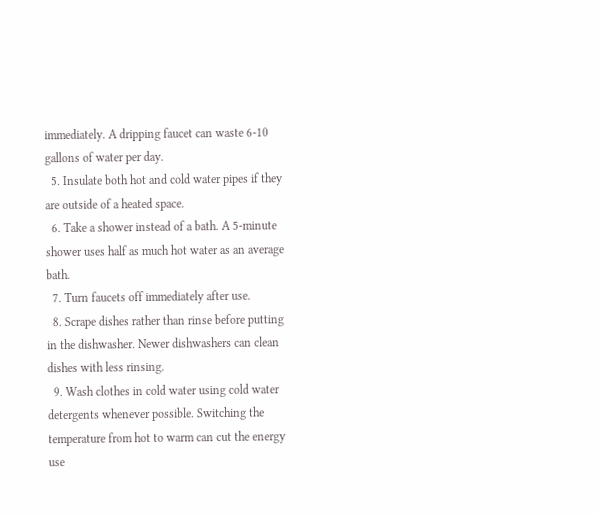immediately. A dripping faucet can waste 6-10 gallons of water per day.
  5. Insulate both hot and cold water pipes if they are outside of a heated space.
  6. Take a shower instead of a bath. A 5-minute shower uses half as much hot water as an average bath.
  7. Turn faucets off immediately after use.
  8. Scrape dishes rather than rinse before putting in the dishwasher. Newer dishwashers can clean dishes with less rinsing.
  9. Wash clothes in cold water using cold water detergents whenever possible. Switching the temperature from hot to warm can cut the energy use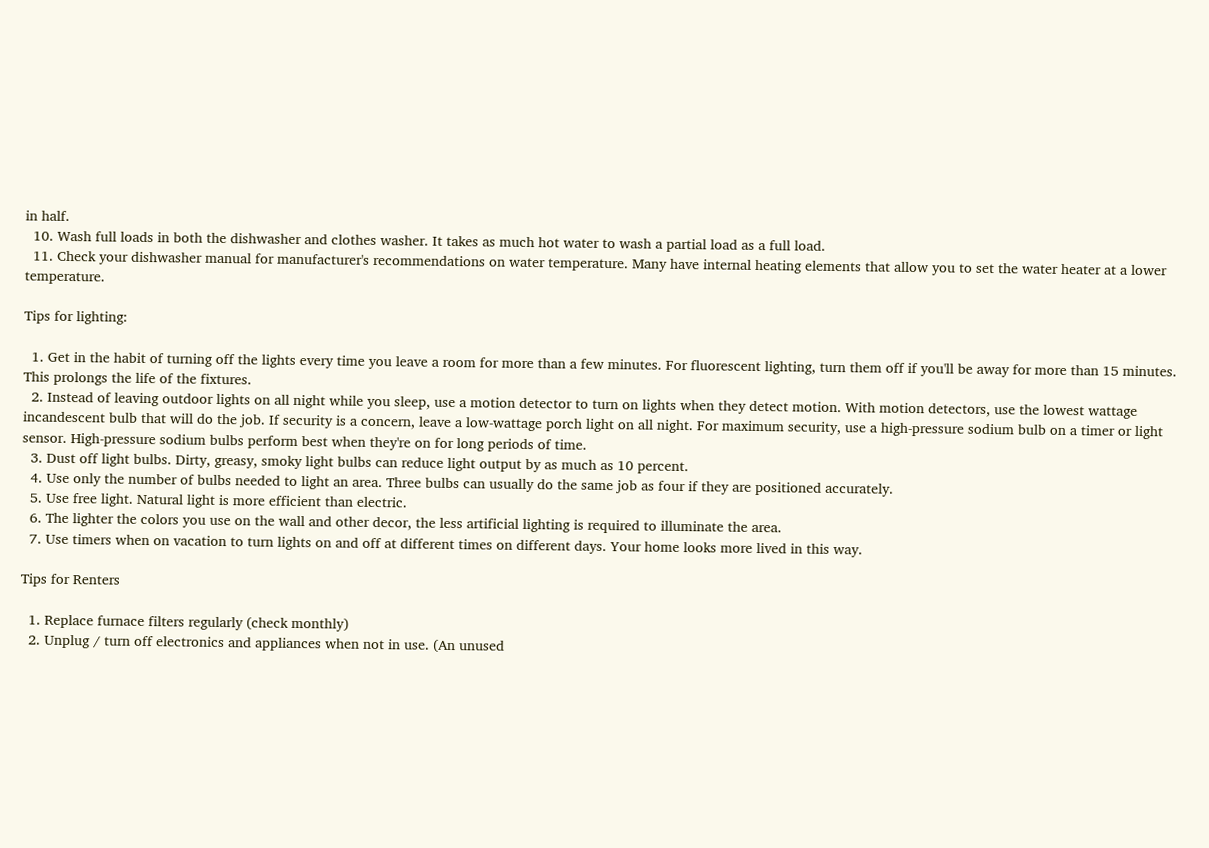in half.
  10. Wash full loads in both the dishwasher and clothes washer. It takes as much hot water to wash a partial load as a full load.
  11. Check your dishwasher manual for manufacturer's recommendations on water temperature. Many have internal heating elements that allow you to set the water heater at a lower temperature.

Tips for lighting:

  1. Get in the habit of turning off the lights every time you leave a room for more than a few minutes. For fluorescent lighting, turn them off if you'll be away for more than 15 minutes. This prolongs the life of the fixtures.
  2. Instead of leaving outdoor lights on all night while you sleep, use a motion detector to turn on lights when they detect motion. With motion detectors, use the lowest wattage incandescent bulb that will do the job. If security is a concern, leave a low-wattage porch light on all night. For maximum security, use a high-pressure sodium bulb on a timer or light sensor. High-pressure sodium bulbs perform best when they're on for long periods of time.
  3. Dust off light bulbs. Dirty, greasy, smoky light bulbs can reduce light output by as much as 10 percent.
  4. Use only the number of bulbs needed to light an area. Three bulbs can usually do the same job as four if they are positioned accurately.
  5. Use free light. Natural light is more efficient than electric.
  6. The lighter the colors you use on the wall and other decor, the less artificial lighting is required to illuminate the area.
  7. Use timers when on vacation to turn lights on and off at different times on different days. Your home looks more lived in this way.

Tips for Renters

  1. Replace furnace filters regularly (check monthly)
  2. Unplug / turn off electronics and appliances when not in use. (An unused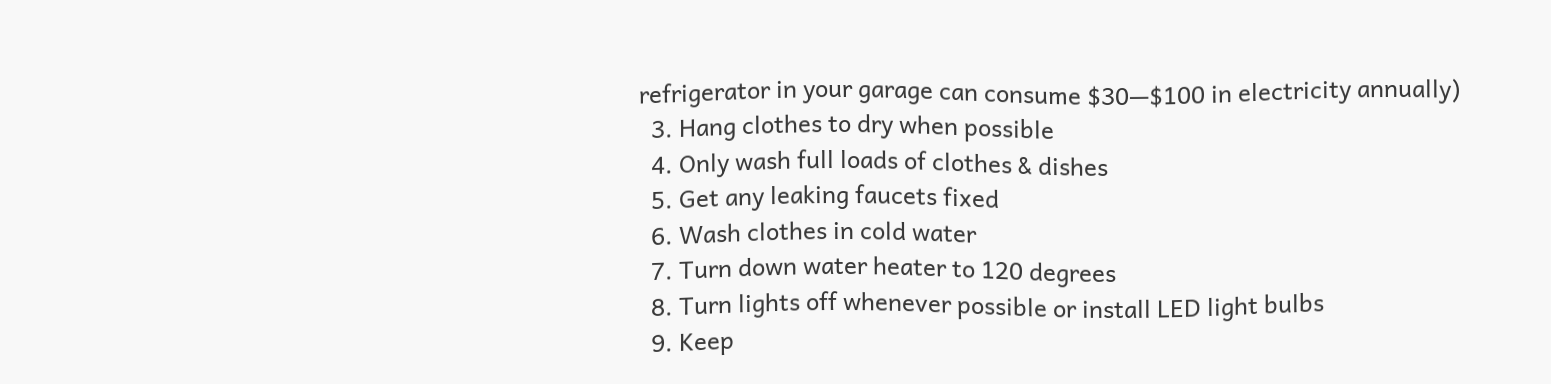refrigerator in your garage can consume $30—$100 in electricity annually)
  3. Hang clothes to dry when possible
  4. Only wash full loads of clothes & dishes
  5. Get any leaking faucets fixed
  6. Wash clothes in cold water
  7. Turn down water heater to 120 degrees
  8. Turn lights off whenever possible or install LED light bulbs
  9. Keep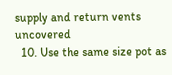supply and return vents uncovered
  10. Use the same size pot as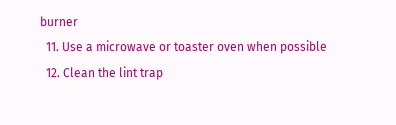burner
  11. Use a microwave or toaster oven when possible
  12. Clean the lint trap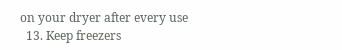on your dryer after every use
  13. Keep freezers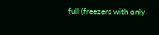full (freezers with only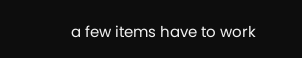a few items have to work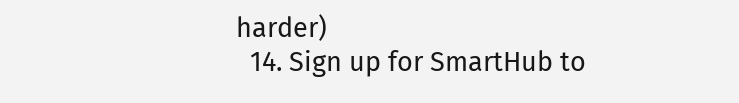harder)
  14. Sign up for SmartHub to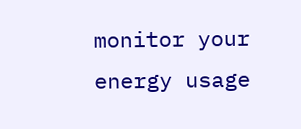monitor your energy usage